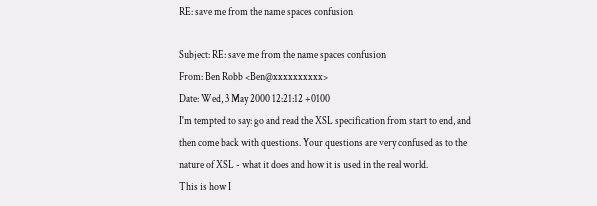RE: save me from the name spaces confusion

Subject: RE: save me from the name spaces confusion
From: Ben Robb <Ben@xxxxxxxxxx>
Date: Wed, 3 May 2000 12:21:12 +0100
I'm tempted to say: go and read the XSL specification from start to end, and
then come back with questions. Your questions are very confused as to the
nature of XSL - what it does and how it is used in the real world.
This is how I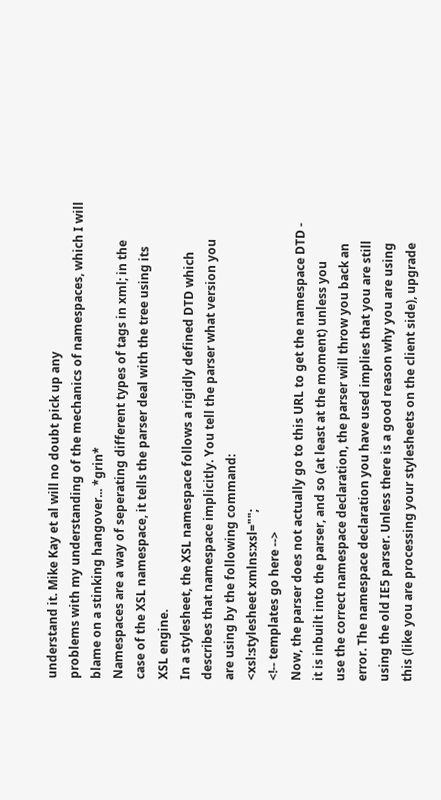understand it. Mike Kay et al will no doubt pick up any
problems with my understanding of the mechanics of namespaces, which I will
blame on a stinking hangover... *grin*
Namespaces are a way of seperating different types of tags in xml; in the
case of the XSL namespace, it tells the parser deal with the tree using its
XSL engine.
In a stylesheet, the XSL namespace follows a rigidly defined DTD which
describes that namespace implicitly. You tell the parser what version you
are using by the following command:
<xsl:stylesheet xmlns:xsl="";
<!-- templates go here -->
Now, the parser does not actually go to this URL to get the namespace DTD -
it is inbuilt into the parser, and so (at least at the moment) unless you
use the correct namespace declaration, the parser will throw you back an
error. The namespace declaration you have used implies that you are still
using the old IE5 parser. Unless there is a good reason why you are using
this (like you are processing your stylesheets on the client side), upgrade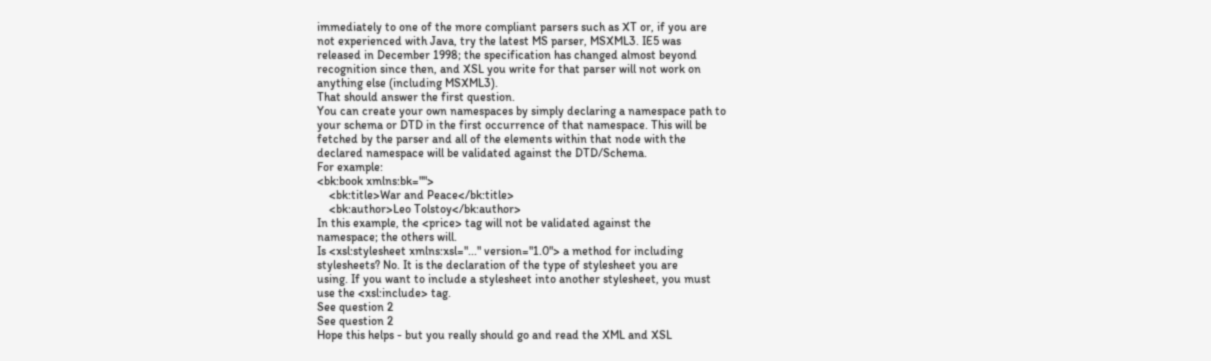immediately to one of the more compliant parsers such as XT or, if you are
not experienced with Java, try the latest MS parser, MSXML3. IE5 was
released in December 1998; the specification has changed almost beyond
recognition since then, and XSL you write for that parser will not work on
anything else (including MSXML3).
That should answer the first question.
You can create your own namespaces by simply declaring a namespace path to
your schema or DTD in the first occurrence of that namespace. This will be
fetched by the parser and all of the elements within that node with the
declared namespace will be validated against the DTD/Schema.
For example:
<bk:book xmlns:bk="">
    <bk:title>War and Peace</bk:title>
    <bk:author>Leo Tolstoy</bk:author>
In this example, the <price> tag will not be validated against the
namespace; the others will.
Is <xsl:stylesheet xmlns:xsl="..." version="1.0"> a method for including
stylesheets? No. It is the declaration of the type of stylesheet you are
using. If you want to include a stylesheet into another stylesheet, you must
use the <xsl:include> tag.
See question 2
See question 2
Hope this helps - but you really should go and read the XML and XSL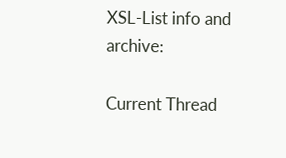XSL-List info and archive:

Current Thread